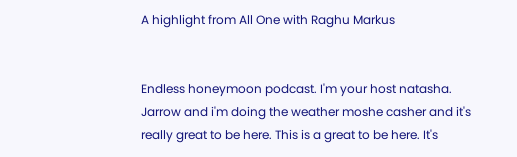A highlight from All One with Raghu Markus


Endless honeymoon podcast. I'm your host natasha. Jarrow and i'm doing the weather moshe casher and it's really great to be here. This is a great to be here. It's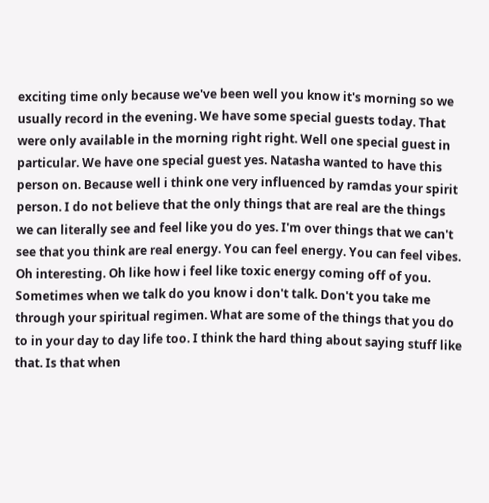exciting time only because we've been well you know it's morning so we usually record in the evening. We have some special guests today. That were only available in the morning right right. Well one special guest in particular. We have one special guest yes. Natasha wanted to have this person on. Because well i think one very influenced by ramdas your spirit person. I do not believe that the only things that are real are the things we can literally see and feel like you do yes. I'm over things that we can't see that you think are real energy. You can feel energy. You can feel vibes. Oh interesting. Oh like how i feel like toxic energy coming off of you. Sometimes when we talk do you know i don't talk. Don't you take me through your spiritual regimen. What are some of the things that you do to in your day to day life too. I think the hard thing about saying stuff like that. Is that when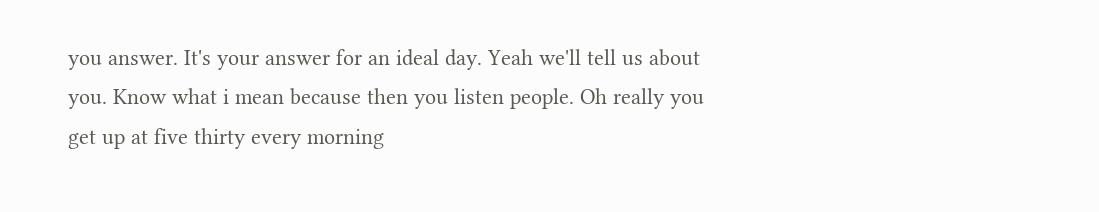you answer. It's your answer for an ideal day. Yeah we'll tell us about you. Know what i mean because then you listen people. Oh really you get up at five thirty every morning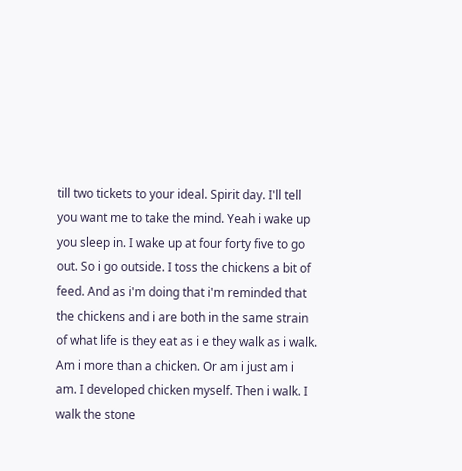till two tickets to your ideal. Spirit day. I'll tell you want me to take the mind. Yeah i wake up you sleep in. I wake up at four forty five to go out. So i go outside. I toss the chickens a bit of feed. And as i'm doing that i'm reminded that the chickens and i are both in the same strain of what life is they eat as i e they walk as i walk. Am i more than a chicken. Or am i just am i am. I developed chicken myself. Then i walk. I walk the stone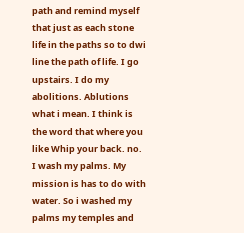path and remind myself that just as each stone life in the paths so to dwi line the path of life. I go upstairs. I do my abolitions. Ablutions what i mean. I think is the word that where you like Whip your back. no. I wash my palms. My mission is has to do with water. So i washed my palms my temples and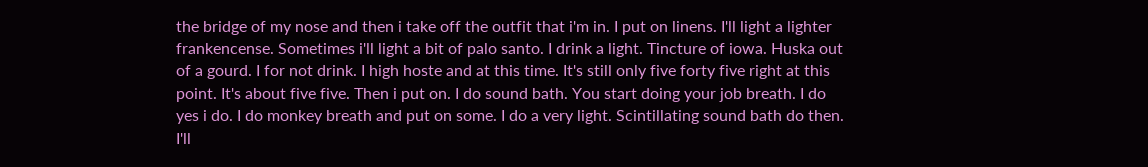the bridge of my nose and then i take off the outfit that i'm in. I put on linens. I'll light a lighter frankencense. Sometimes i'll light a bit of palo santo. I drink a light. Tincture of iowa. Huska out of a gourd. I for not drink. I high hoste and at this time. It's still only five forty five right at this point. It's about five five. Then i put on. I do sound bath. You start doing your job breath. I do yes i do. I do monkey breath and put on some. I do a very light. Scintillating sound bath do then. I'll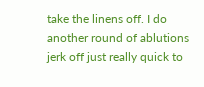take the linens off. I do another round of ablutions jerk off just really quick to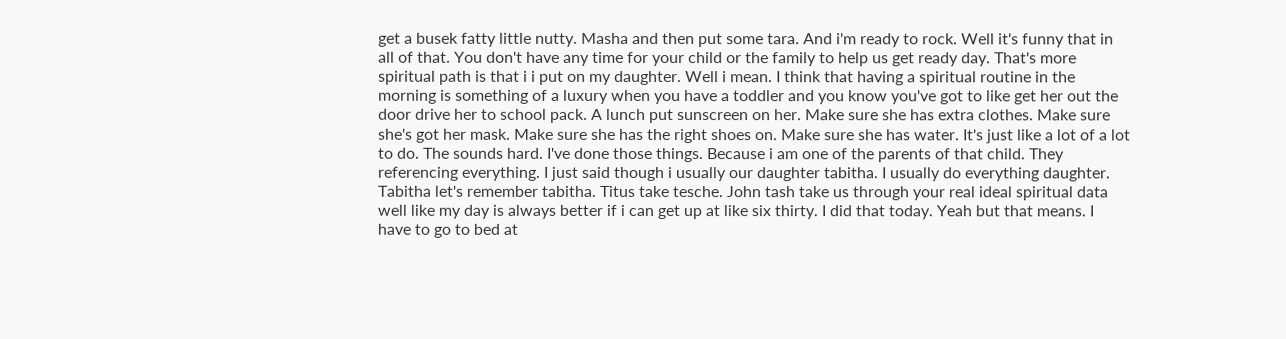get a busek fatty little nutty. Masha and then put some tara. And i'm ready to rock. Well it's funny that in all of that. You don't have any time for your child or the family to help us get ready day. That's more spiritual path is that i i put on my daughter. Well i mean. I think that having a spiritual routine in the morning is something of a luxury when you have a toddler and you know you've got to like get her out the door drive her to school pack. A lunch put sunscreen on her. Make sure she has extra clothes. Make sure she's got her mask. Make sure she has the right shoes on. Make sure she has water. It's just like a lot of a lot to do. The sounds hard. I've done those things. Because i am one of the parents of that child. They referencing everything. I just said though i usually our daughter tabitha. I usually do everything daughter. Tabitha let's remember tabitha. Titus take tesche. John tash take us through your real ideal spiritual data well like my day is always better if i can get up at like six thirty. I did that today. Yeah but that means. I have to go to bed at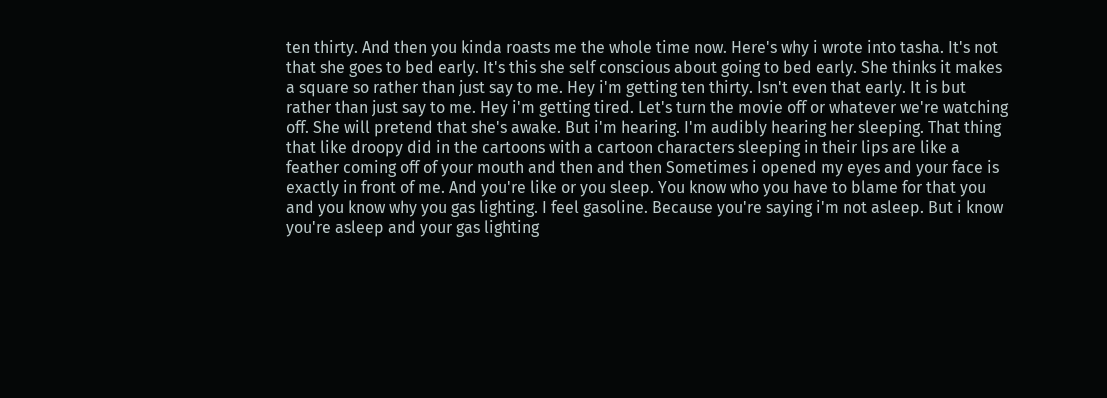ten thirty. And then you kinda roasts me the whole time now. Here's why i wrote into tasha. It's not that she goes to bed early. It's this she self conscious about going to bed early. She thinks it makes a square so rather than just say to me. Hey i'm getting ten thirty. Isn't even that early. It is but rather than just say to me. Hey i'm getting tired. Let's turn the movie off or whatever we're watching off. She will pretend that she's awake. But i'm hearing. I'm audibly hearing her sleeping. That thing that like droopy did in the cartoons with a cartoon characters sleeping in their lips are like a feather coming off of your mouth and then and then Sometimes i opened my eyes and your face is exactly in front of me. And you're like or you sleep. You know who you have to blame for that you and you know why you gas lighting. I feel gasoline. Because you're saying i'm not asleep. But i know you're asleep and your gas lighting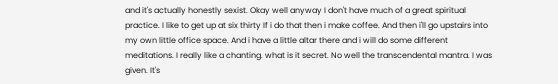and it's actually honestly sexist. Okay well anyway I don't have much of a great spiritual practice. I like to get up at six thirty If i do that then i make coffee. And then i'll go upstairs into my own little office space. And i have a little altar there and i will do some different meditations. I really like a chanting. what is it secret. No well the transcendental mantra. I was given. It's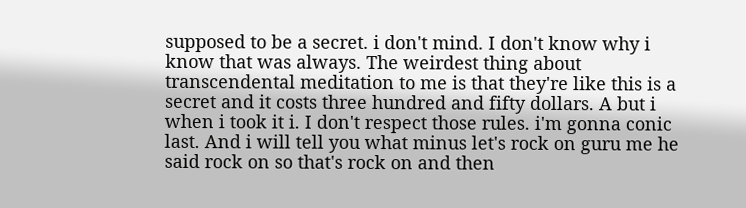supposed to be a secret. i don't mind. I don't know why i know that was always. The weirdest thing about transcendental meditation to me is that they're like this is a secret and it costs three hundred and fifty dollars. A but i when i took it i. I don't respect those rules. i'm gonna conic last. And i will tell you what minus let's rock on guru me he said rock on so that's rock on and then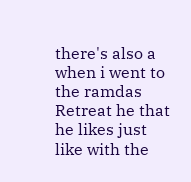there's also a when i went to the ramdas Retreat he that he likes just like with the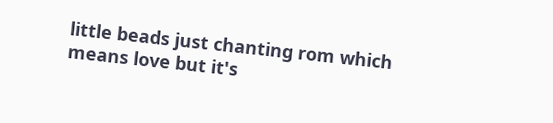little beads just chanting rom which means love but it's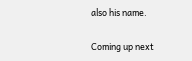also his name.

Coming up next